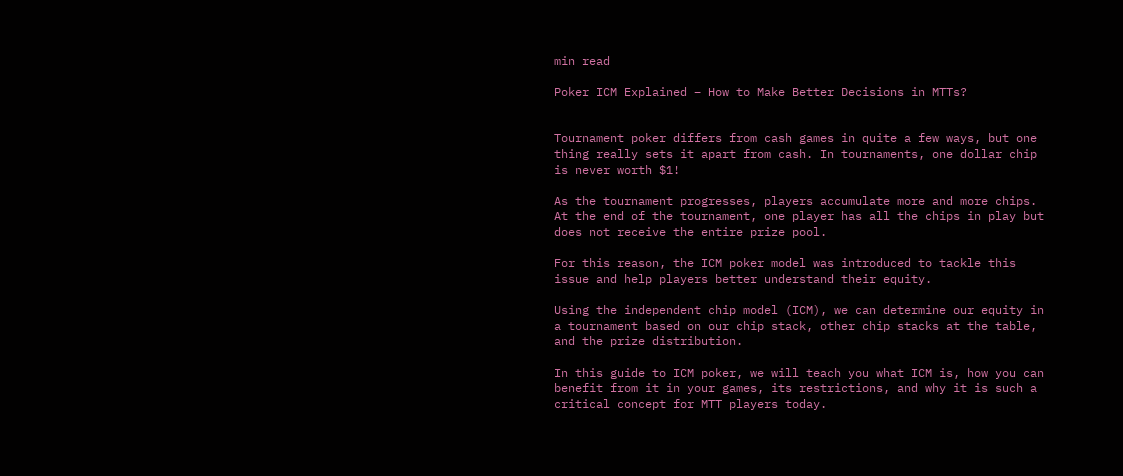min read

Poker ICM Explained – How to Make Better Decisions in MTTs?


Tournament poker differs from cash games in quite a few ways, but one thing really sets it apart from cash. In tournaments, one dollar chip is never worth $1!

As the tournament progresses, players accumulate more and more chips. At the end of the tournament, one player has all the chips in play but does not receive the entire prize pool.

For this reason, the ICM poker model was introduced to tackle this issue and help players better understand their equity.

Using the independent chip model (ICM), we can determine our equity in a tournament based on our chip stack, other chip stacks at the table, and the prize distribution.

In this guide to ICM poker, we will teach you what ICM is, how you can benefit from it in your games, its restrictions, and why it is such a critical concept for MTT players today.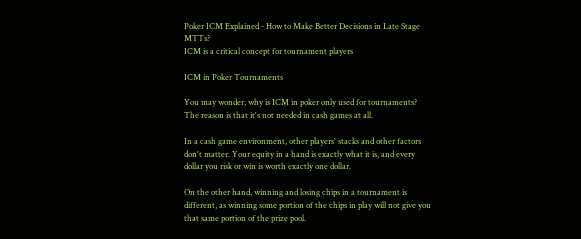Poker ICM Explained - How to Make Better Decisions in Late Stage MTTs?
ICM is a critical concept for tournament players

ICM in Poker Tournaments

You may wonder, why is ICM in poker only used for tournaments? The reason is that it's not needed in cash games at all.

In a cash game environment, other players' stacks and other factors don't matter. Your equity in a hand is exactly what it is, and every dollar you risk or win is worth exactly one dollar.

On the other hand, winning and losing chips in a tournament is different, as winning some portion of the chips in play will not give you that same portion of the prize pool.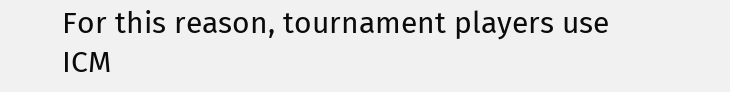For this reason, tournament players use ICM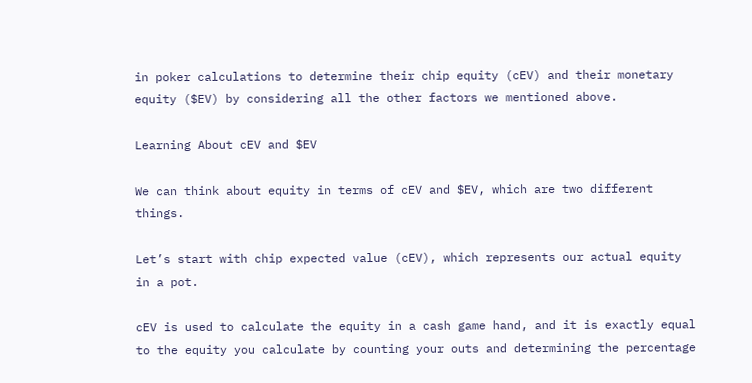in poker calculations to determine their chip equity (cEV) and their monetary equity ($EV) by considering all the other factors we mentioned above.

Learning About cEV and $EV

We can think about equity in terms of cEV and $EV, which are two different things.

Let’s start with chip expected value (cEV), which represents our actual equity in a pot.

cEV is used to calculate the equity in a cash game hand, and it is exactly equal to the equity you calculate by counting your outs and determining the percentage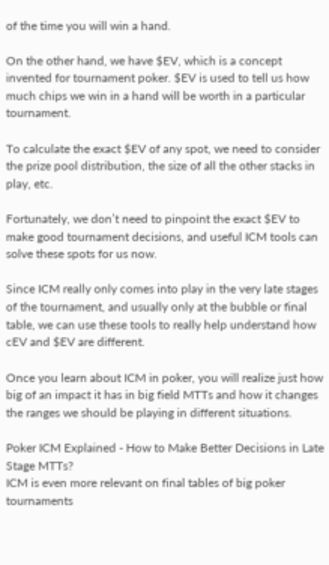of the time you will win a hand.

On the other hand, we have $EV, which is a concept invented for tournament poker. $EV is used to tell us how much chips we win in a hand will be worth in a particular tournament.

To calculate the exact $EV of any spot, we need to consider the prize pool distribution, the size of all the other stacks in play, etc.

Fortunately, we don’t need to pinpoint the exact $EV to make good tournament decisions, and useful ICM tools can solve these spots for us now.

Since ICM really only comes into play in the very late stages of the tournament, and usually only at the bubble or final table, we can use these tools to really help understand how cEV and $EV are different.

Once you learn about ICM in poker, you will realize just how big of an impact it has in big field MTTs and how it changes the ranges we should be playing in different situations.

Poker ICM Explained - How to Make Better Decisions in Late Stage MTTs?
ICM is even more relevant on final tables of big poker tournaments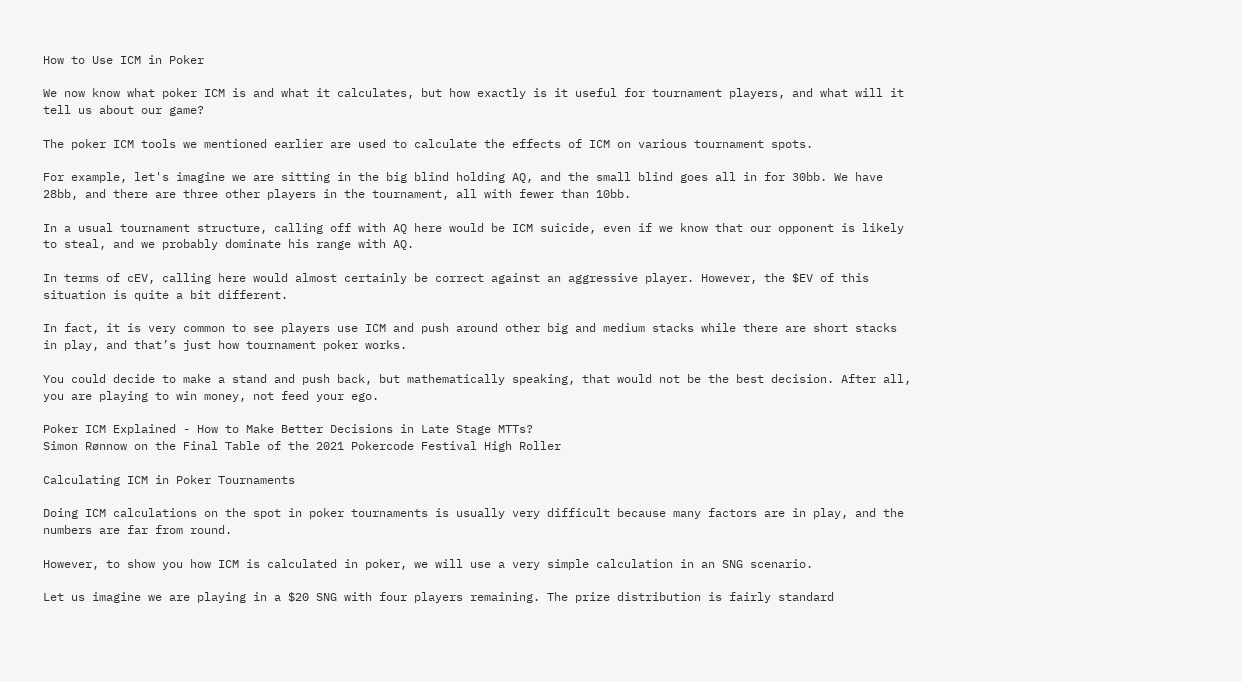How to Use ICM in Poker

We now know what poker ICM is and what it calculates, but how exactly is it useful for tournament players, and what will it tell us about our game?

The poker ICM tools we mentioned earlier are used to calculate the effects of ICM on various tournament spots.

For example, let's imagine we are sitting in the big blind holding AQ, and the small blind goes all in for 30bb. We have 28bb, and there are three other players in the tournament, all with fewer than 10bb.

In a usual tournament structure, calling off with AQ here would be ICM suicide, even if we know that our opponent is likely to steal, and we probably dominate his range with AQ.

In terms of cEV, calling here would almost certainly be correct against an aggressive player. However, the $EV of this situation is quite a bit different.

In fact, it is very common to see players use ICM and push around other big and medium stacks while there are short stacks in play, and that’s just how tournament poker works.

You could decide to make a stand and push back, but mathematically speaking, that would not be the best decision. After all, you are playing to win money, not feed your ego.

Poker ICM Explained - How to Make Better Decisions in Late Stage MTTs?
Simon Rønnow on the Final Table of the 2021 Pokercode Festival High Roller

Calculating ICM in Poker Tournaments

Doing ICM calculations on the spot in poker tournaments is usually very difficult because many factors are in play, and the numbers are far from round.

However, to show you how ICM is calculated in poker, we will use a very simple calculation in an SNG scenario.

Let us imagine we are playing in a $20 SNG with four players remaining. The prize distribution is fairly standard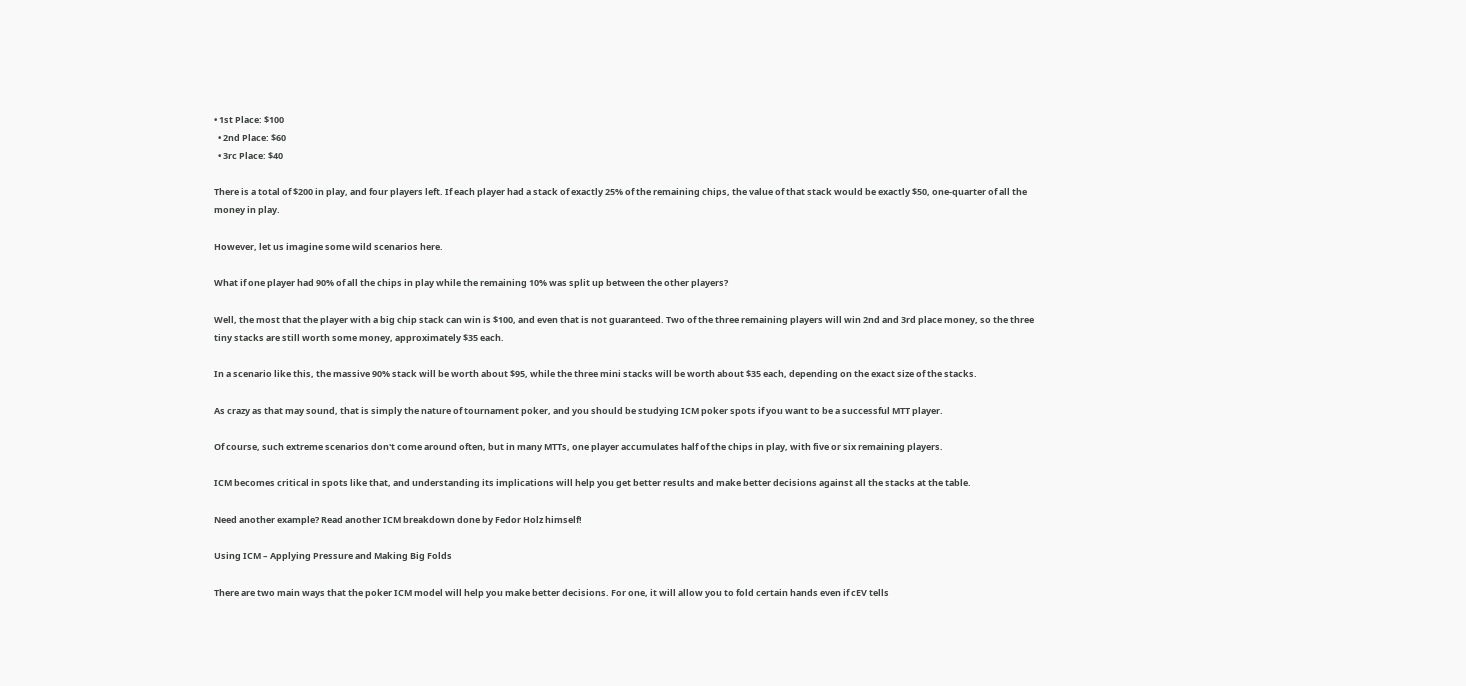• 1st Place: $100
  • 2nd Place: $60
  • 3rc Place: $40

There is a total of $200 in play, and four players left. If each player had a stack of exactly 25% of the remaining chips, the value of that stack would be exactly $50, one-quarter of all the money in play.

However, let us imagine some wild scenarios here.

What if one player had 90% of all the chips in play while the remaining 10% was split up between the other players?

Well, the most that the player with a big chip stack can win is $100, and even that is not guaranteed. Two of the three remaining players will win 2nd and 3rd place money, so the three tiny stacks are still worth some money, approximately $35 each.

In a scenario like this, the massive 90% stack will be worth about $95, while the three mini stacks will be worth about $35 each, depending on the exact size of the stacks.

As crazy as that may sound, that is simply the nature of tournament poker, and you should be studying ICM poker spots if you want to be a successful MTT player.

Of course, such extreme scenarios don't come around often, but in many MTTs, one player accumulates half of the chips in play, with five or six remaining players.

ICM becomes critical in spots like that, and understanding its implications will help you get better results and make better decisions against all the stacks at the table.

Need another example? Read another ICM breakdown done by Fedor Holz himself!

Using ICM – Applying Pressure and Making Big Folds

There are two main ways that the poker ICM model will help you make better decisions. For one, it will allow you to fold certain hands even if cEV tells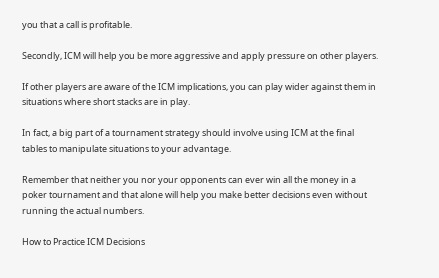you that a call is profitable.

Secondly, ICM will help you be more aggressive and apply pressure on other players.

If other players are aware of the ICM implications, you can play wider against them in situations where short stacks are in play.

In fact, a big part of a tournament strategy should involve using ICM at the final tables to manipulate situations to your advantage.

Remember that neither you nor your opponents can ever win all the money in a poker tournament and that alone will help you make better decisions even without running the actual numbers.

How to Practice ICM Decisions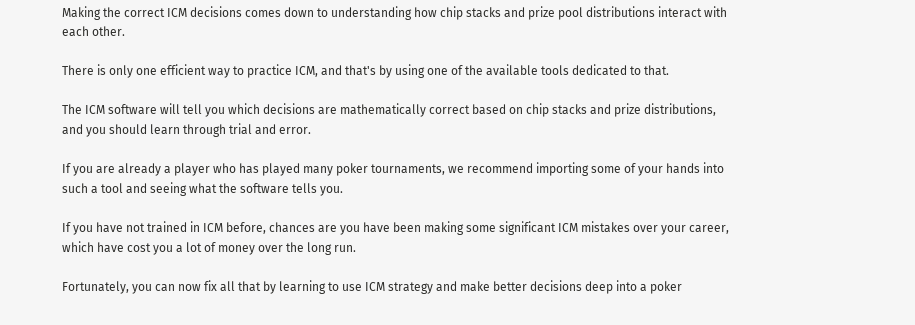Making the correct ICM decisions comes down to understanding how chip stacks and prize pool distributions interact with each other.

There is only one efficient way to practice ICM, and that's by using one of the available tools dedicated to that.

The ICM software will tell you which decisions are mathematically correct based on chip stacks and prize distributions, and you should learn through trial and error.

If you are already a player who has played many poker tournaments, we recommend importing some of your hands into such a tool and seeing what the software tells you.

If you have not trained in ICM before, chances are you have been making some significant ICM mistakes over your career, which have cost you a lot of money over the long run.

Fortunately, you can now fix all that by learning to use ICM strategy and make better decisions deep into a poker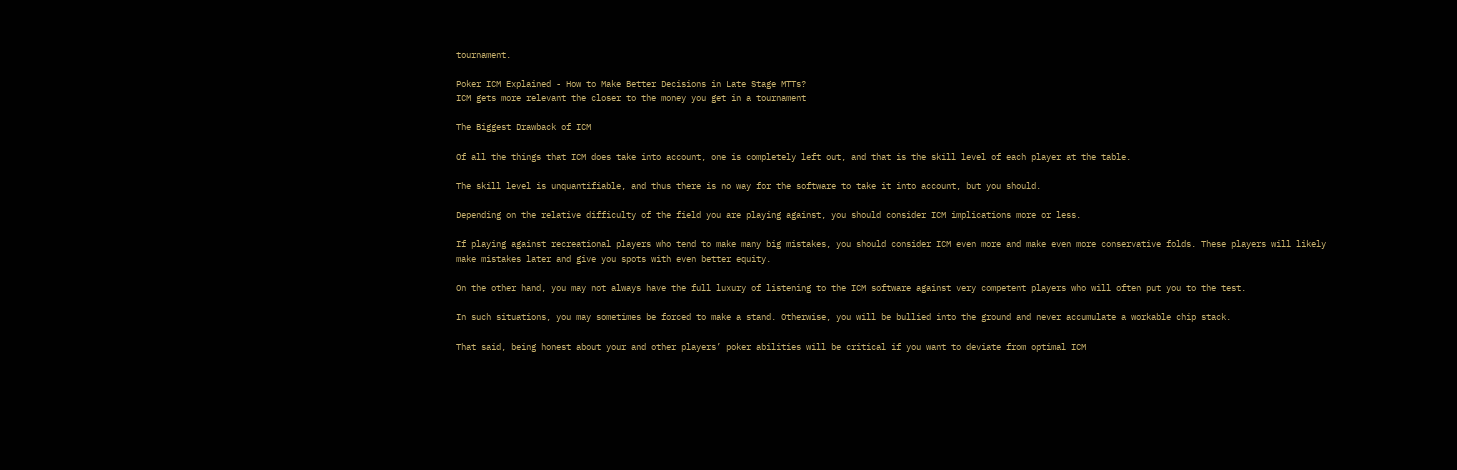tournament.

Poker ICM Explained - How to Make Better Decisions in Late Stage MTTs?
ICM gets more relevant the closer to the money you get in a tournament

The Biggest Drawback of ICM

Of all the things that ICM does take into account, one is completely left out, and that is the skill level of each player at the table.

The skill level is unquantifiable, and thus there is no way for the software to take it into account, but you should.

Depending on the relative difficulty of the field you are playing against, you should consider ICM implications more or less.

If playing against recreational players who tend to make many big mistakes, you should consider ICM even more and make even more conservative folds. These players will likely make mistakes later and give you spots with even better equity.

On the other hand, you may not always have the full luxury of listening to the ICM software against very competent players who will often put you to the test.

In such situations, you may sometimes be forced to make a stand. Otherwise, you will be bullied into the ground and never accumulate a workable chip stack.

That said, being honest about your and other players’ poker abilities will be critical if you want to deviate from optimal ICM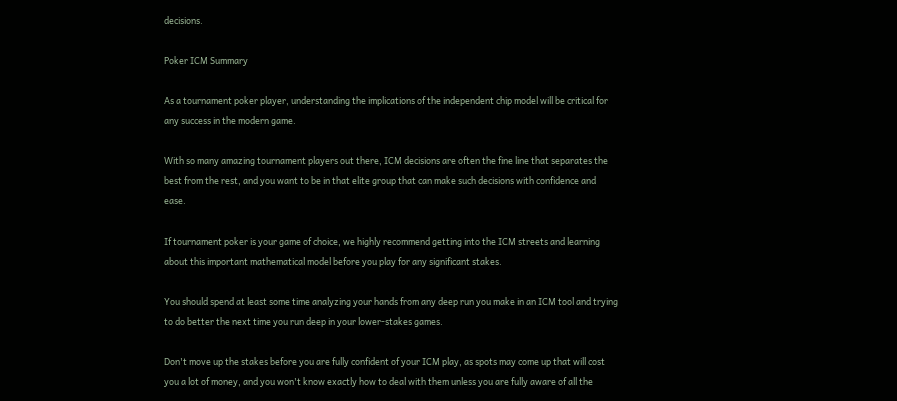decisions.

Poker ICM Summary

As a tournament poker player, understanding the implications of the independent chip model will be critical for any success in the modern game.

With so many amazing tournament players out there, ICM decisions are often the fine line that separates the best from the rest, and you want to be in that elite group that can make such decisions with confidence and ease.

If tournament poker is your game of choice, we highly recommend getting into the ICM streets and learning about this important mathematical model before you play for any significant stakes.

You should spend at least some time analyzing your hands from any deep run you make in an ICM tool and trying to do better the next time you run deep in your lower-stakes games.

Don't move up the stakes before you are fully confident of your ICM play, as spots may come up that will cost you a lot of money, and you won't know exactly how to deal with them unless you are fully aware of all the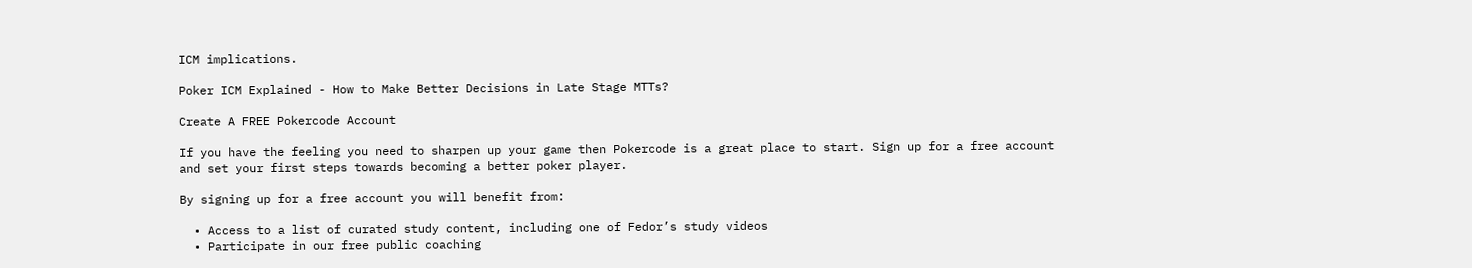ICM implications.

Poker ICM Explained - How to Make Better Decisions in Late Stage MTTs?

Create A FREE Pokercode Account

If you have the feeling you need to sharpen up your game then Pokercode is a great place to start. Sign up for a free account and set your first steps towards becoming a better poker player.

By signing up for a free account you will benefit from:

  • Access to a list of curated study content, including one of Fedor’s study videos
  • Participate in our free public coaching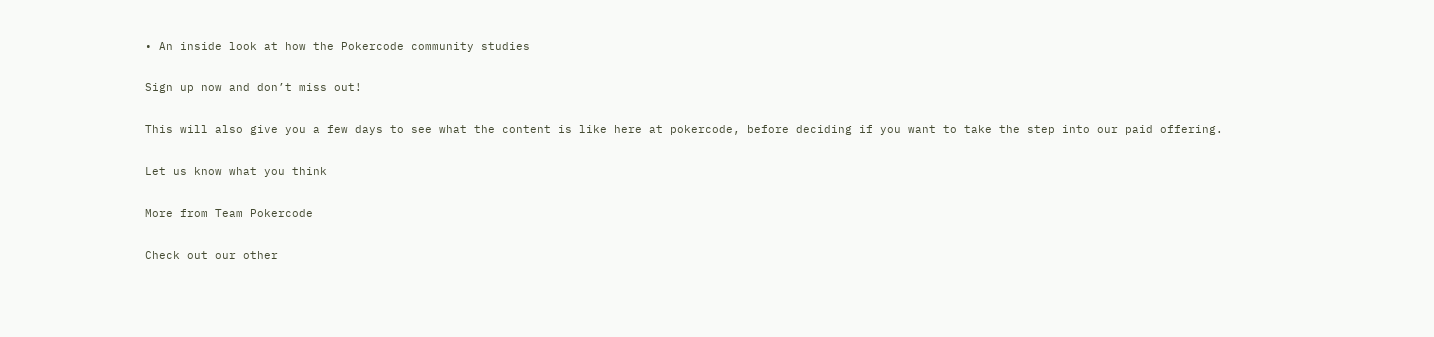• An inside look at how the Pokercode community studies

Sign up now and don’t miss out!

This will also give you a few days to see what the content is like here at pokercode, before deciding if you want to take the step into our paid offering.

Let us know what you think

More from Team Pokercode

Check out our other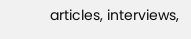articles, interviews,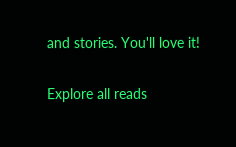and stories. You'll love it!

Explore all reads